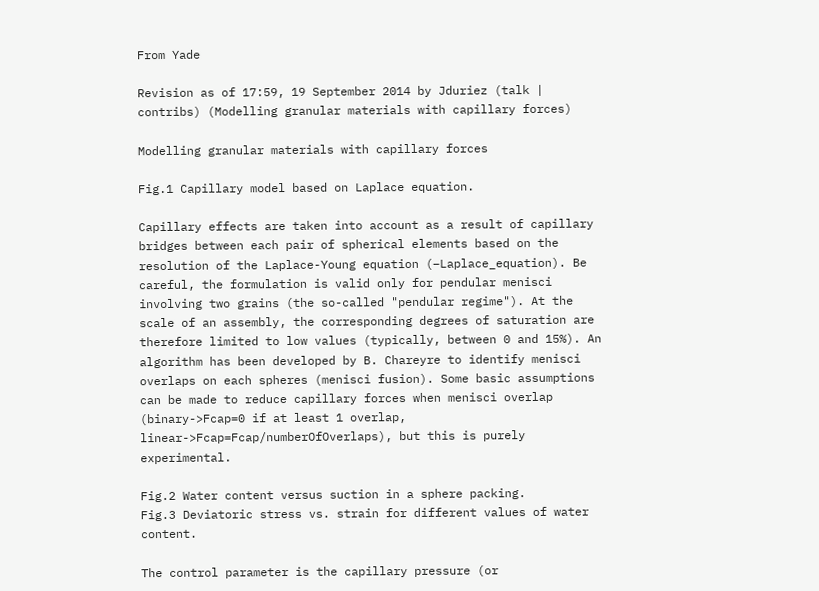From Yade

Revision as of 17:59, 19 September 2014 by Jduriez (talk | contribs) (Modelling granular materials with capillary forces)

Modelling granular materials with capillary forces

Fig.1 Capillary model based on Laplace equation.

Capillary effects are taken into account as a result of capillary bridges between each pair of spherical elements based on the resolution of the Laplace-Young equation (–Laplace_equation). Be careful, the formulation is valid only for pendular menisci involving two grains (the so-called "pendular regime"). At the scale of an assembly, the corresponding degrees of saturation are therefore limited to low values (typically, between 0 and 15%). An algorithm has been developed by B. Chareyre to identify menisci overlaps on each spheres (menisci fusion). Some basic assumptions can be made to reduce capillary forces when menisci overlap (binary->Fcap=0 if at least 1 overlap, linear->Fcap=Fcap/numberOfOverlaps), but this is purely experimental.

Fig.2 Water content versus suction in a sphere packing.
Fig.3 Deviatoric stress vs. strain for different values of water content.

The control parameter is the capillary pressure (or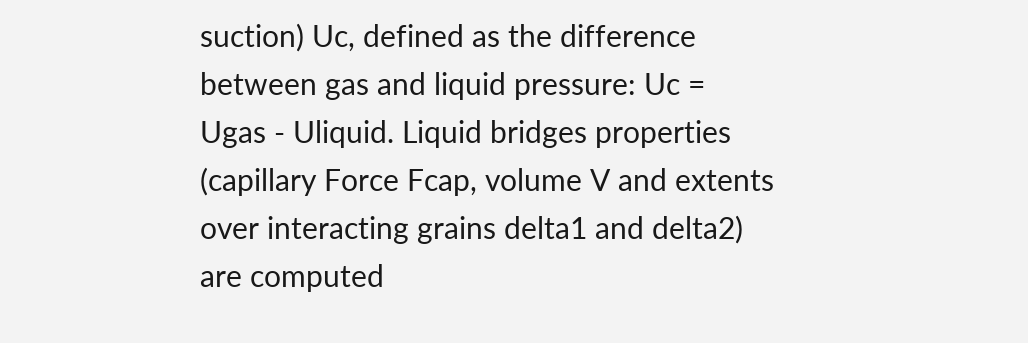suction) Uc, defined as the difference between gas and liquid pressure: Uc = Ugas - Uliquid. Liquid bridges properties (capillary Force Fcap, volume V and extents over interacting grains delta1 and delta2) are computed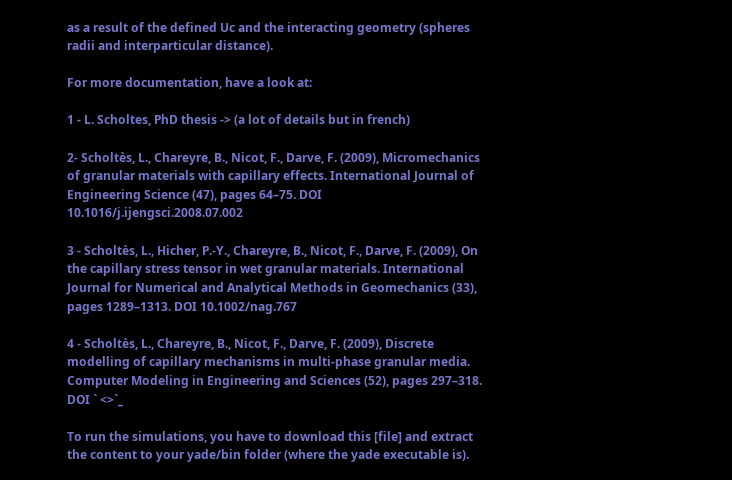as a result of the defined Uc and the interacting geometry (spheres radii and interparticular distance).

For more documentation, have a look at:

1 - L. Scholtes, PhD thesis -> (a lot of details but in french)

2- Scholtès, L., Chareyre, B., Nicot, F., Darve, F. (2009), Micromechanics of granular materials with capillary effects. International Journal of Engineering Science (47), pages 64–75. DOI 10.1016/j.ijengsci.2008.07.002

3 - Scholtès, L., Hicher, P.-Y., Chareyre, B., Nicot, F., Darve, F. (2009), On the capillary stress tensor in wet granular materials. International Journal for Numerical and Analytical Methods in Geomechanics (33), pages 1289–1313. DOI 10.1002/nag.767

4 - Scholtès, L., Chareyre, B., Nicot, F., Darve, F. (2009), Discrete modelling of capillary mechanisms in multi-phase granular media. Computer Modeling in Engineering and Sciences (52), pages 297–318. DOI ` <>`_

To run the simulations, you have to download this [file] and extract the content to your yade/bin folder (where the yade executable is).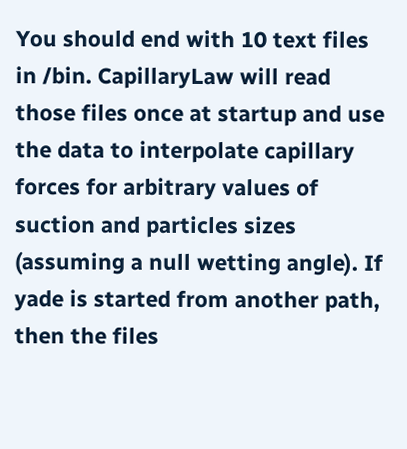You should end with 10 text files in /bin. CapillaryLaw will read those files once at startup and use the data to interpolate capillary forces for arbitrary values of suction and particles sizes (assuming a null wetting angle). If yade is started from another path, then the files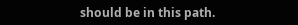should be in this path.